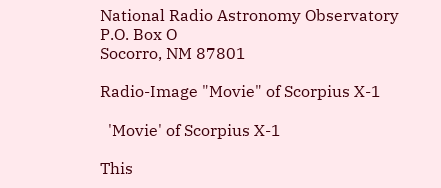National Radio Astronomy Observatory
P.O. Box O
Socorro, NM 87801

Radio-Image "Movie" of Scorpius X-1

  'Movie' of Scorpius X-1

This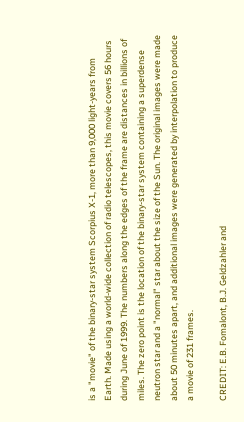is a "movie" of the binary-star system Scorpius X-1, more than 9,000 light-years from Earth. Made using a world-wide collection of radio telescopes, this movie covers 56 hours during June of 1999. The numbers along the edges of the frame are distances in billions of miles. The zero point is the location of the binary-star system containing a superdense neutron star and a "normal" star about the size of the Sun. The original images were made about 50 minutes apart, and additional images were generated by interpolation to produce a movie of 231 frames.

CREDIT: E.B. Fomalont, B.J. Geldzahler and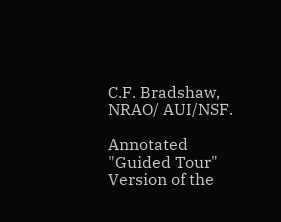C.F. Bradshaw, NRAO/ AUI/NSF.

Annotated "Guided Tour" Version of the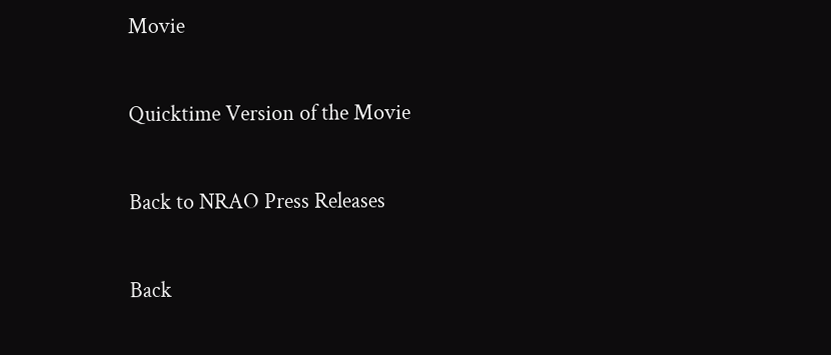Movie

Quicktime Version of the Movie

Back to NRAO Press Releases

Back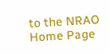to the NRAO Home Page